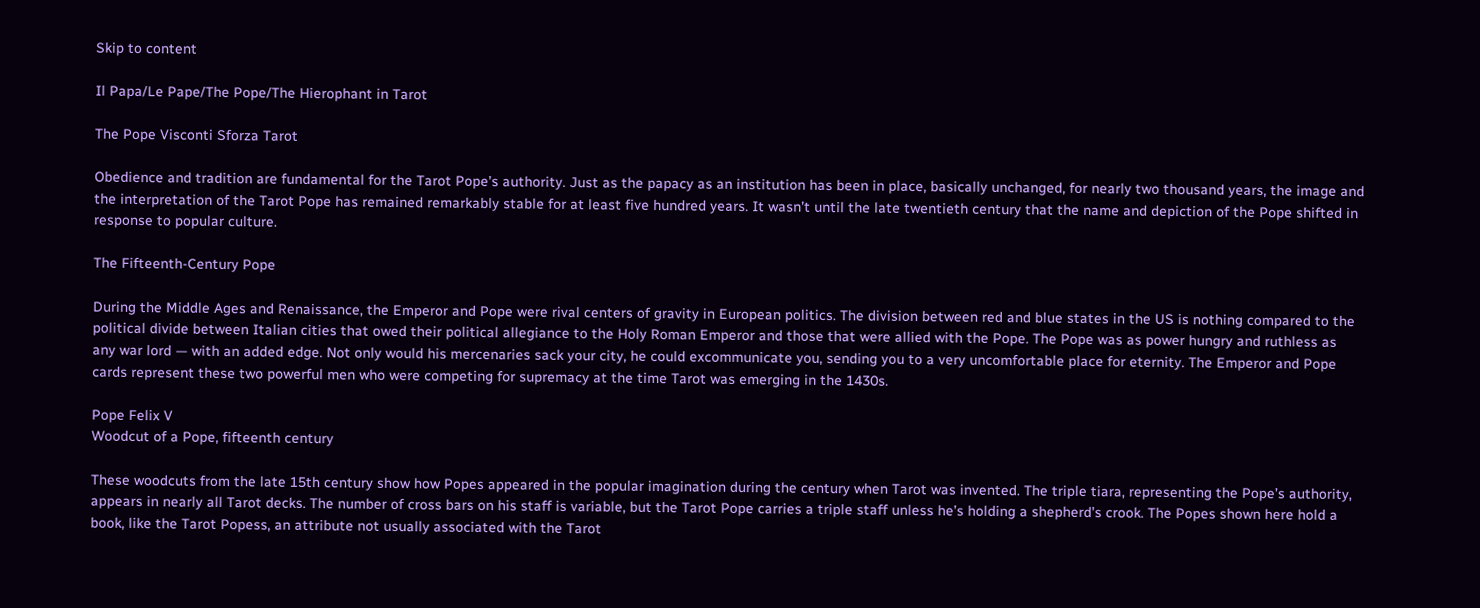Skip to content

Il Papa/Le Pape/The Pope/The Hierophant in Tarot

The Pope Visconti Sforza Tarot

Obedience and tradition are fundamental for the Tarot Pope’s authority. Just as the papacy as an institution has been in place, basically unchanged, for nearly two thousand years, the image and the interpretation of the Tarot Pope has remained remarkably stable for at least five hundred years. It wasn’t until the late twentieth century that the name and depiction of the Pope shifted in response to popular culture.

The Fifteenth-Century Pope

During the Middle Ages and Renaissance, the Emperor and Pope were rival centers of gravity in European politics. The division between red and blue states in the US is nothing compared to the political divide between Italian cities that owed their political allegiance to the Holy Roman Emperor and those that were allied with the Pope. The Pope was as power hungry and ruthless as any war lord — with an added edge. Not only would his mercenaries sack your city, he could excommunicate you, sending you to a very uncomfortable place for eternity. The Emperor and Pope cards represent these two powerful men who were competing for supremacy at the time Tarot was emerging in the 1430s.

Pope Felix V
Woodcut of a Pope, fifteenth century

These woodcuts from the late 15th century show how Popes appeared in the popular imagination during the century when Tarot was invented. The triple tiara, representing the Pope’s authority, appears in nearly all Tarot decks. The number of cross bars on his staff is variable, but the Tarot Pope carries a triple staff unless he’s holding a shepherd’s crook. The Popes shown here hold a book, like the Tarot Popess, an attribute not usually associated with the Tarot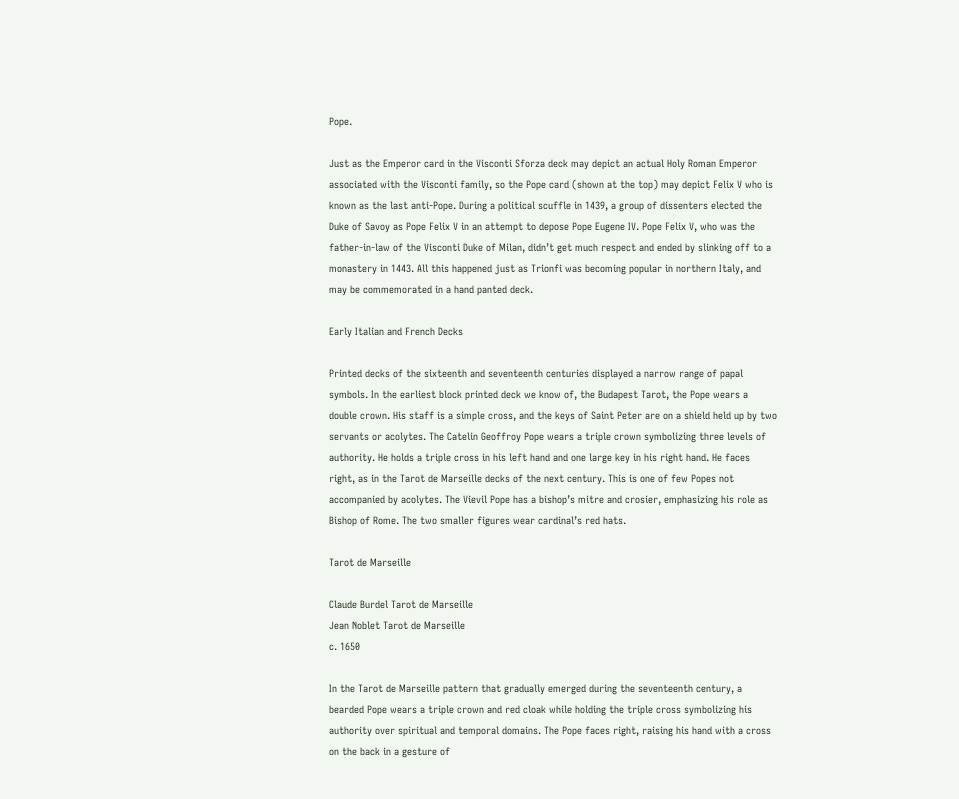Pope.

Just as the Emperor card in the Visconti Sforza deck may depict an actual Holy Roman Emperor associated with the Visconti family, so the Pope card (shown at the top) may depict Felix V who is known as the last anti-Pope. During a political scuffle in 1439, a group of dissenters elected the Duke of Savoy as Pope Felix V in an attempt to depose Pope Eugene IV. Pope Felix V, who was the father-in-law of the Visconti Duke of Milan, didn’t get much respect and ended by slinking off to a monastery in 1443. All this happened just as Trionfi was becoming popular in northern Italy, and may be commemorated in a hand panted deck.

Early Italian and French Decks

Printed decks of the sixteenth and seventeenth centuries displayed a narrow range of papal symbols. In the earliest block printed deck we know of, the Budapest Tarot, the Pope wears a double crown. His staff is a simple cross, and the keys of Saint Peter are on a shield held up by two servants or acolytes. The Catelin Geoffroy Pope wears a triple crown symbolizing three levels of authority. He holds a triple cross in his left hand and one large key in his right hand. He faces right, as in the Tarot de Marseille decks of the next century. This is one of few Popes not accompanied by acolytes. The Vievil Pope has a bishop’s mitre and crosier, emphasizing his role as Bishop of Rome. The two smaller figures wear cardinal’s red hats.

Tarot de Marseille

Claude Burdel Tarot de Marseille
Jean Noblet Tarot de Marseille
c. 1650

In the Tarot de Marseille pattern that gradually emerged during the seventeenth century, a bearded Pope wears a triple crown and red cloak while holding the triple cross symbolizing his authority over spiritual and temporal domains. The Pope faces right, raising his hand with a cross on the back in a gesture of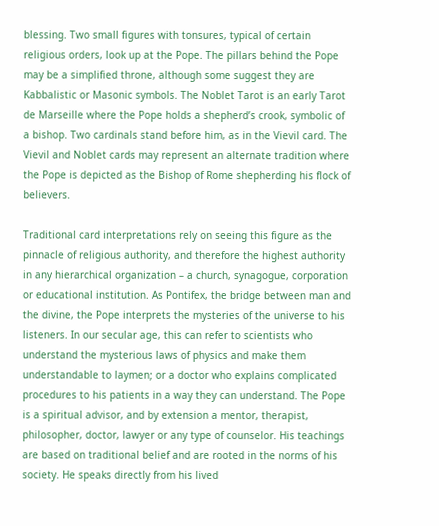blessing. Two small figures with tonsures, typical of certain religious orders, look up at the Pope. The pillars behind the Pope may be a simplified throne, although some suggest they are Kabbalistic or Masonic symbols. The Noblet Tarot is an early Tarot de Marseille where the Pope holds a shepherd’s crook, symbolic of a bishop. Two cardinals stand before him, as in the Vievil card. The Vievil and Noblet cards may represent an alternate tradition where the Pope is depicted as the Bishop of Rome shepherding his flock of believers.

Traditional card interpretations rely on seeing this figure as the pinnacle of religious authority, and therefore the highest authority in any hierarchical organization – a church, synagogue, corporation or educational institution. As Pontifex, the bridge between man and the divine, the Pope interprets the mysteries of the universe to his listeners. In our secular age, this can refer to scientists who understand the mysterious laws of physics and make them understandable to laymen; or a doctor who explains complicated procedures to his patients in a way they can understand. The Pope is a spiritual advisor, and by extension a mentor, therapist, philosopher, doctor, lawyer or any type of counselor. His teachings are based on traditional belief and are rooted in the norms of his society. He speaks directly from his lived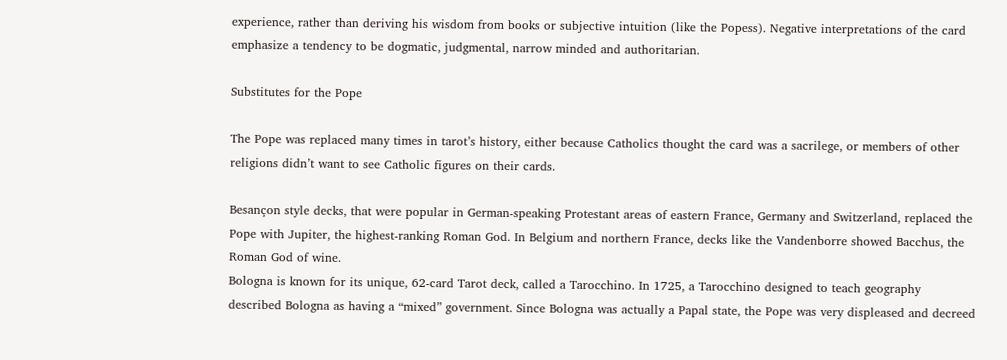experience, rather than deriving his wisdom from books or subjective intuition (like the Popess). Negative interpretations of the card emphasize a tendency to be dogmatic, judgmental, narrow minded and authoritarian.

Substitutes for the Pope

The Pope was replaced many times in tarot’s history, either because Catholics thought the card was a sacrilege, or members of other religions didn’t want to see Catholic figures on their cards.

Besançon style decks, that were popular in German-speaking Protestant areas of eastern France, Germany and Switzerland, replaced the Pope with Jupiter, the highest-ranking Roman God. In Belgium and northern France, decks like the Vandenborre showed Bacchus, the Roman God of wine.
Bologna is known for its unique, 62-card Tarot deck, called a Tarocchino. In 1725, a Tarocchino designed to teach geography described Bologna as having a “mixed” government. Since Bologna was actually a Papal state, the Pope was very displeased and decreed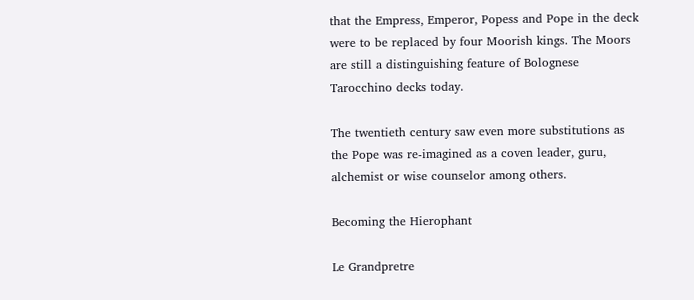that the Empress, Emperor, Popess and Pope in the deck were to be replaced by four Moorish kings. The Moors are still a distinguishing feature of Bolognese Tarocchino decks today.

The twentieth century saw even more substitutions as the Pope was re-imagined as a coven leader, guru, alchemist or wise counselor among others.

Becoming the Hierophant

Le Grandpretre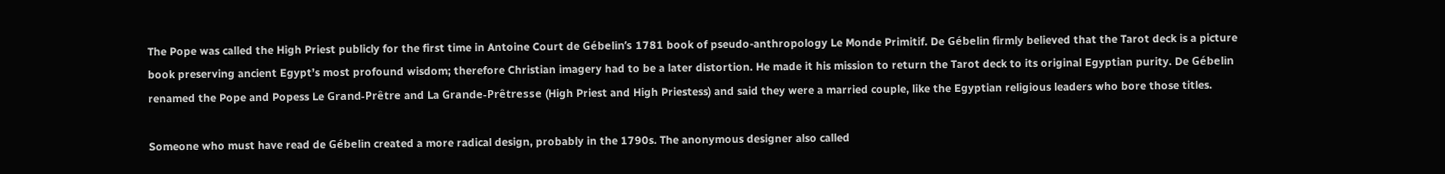The Pope was called the High Priest publicly for the first time in Antoine Court de Gébelin’s 1781 book of pseudo-anthropology Le Monde Primitif. De Gébelin firmly believed that the Tarot deck is a picture book preserving ancient Egypt’s most profound wisdom; therefore Christian imagery had to be a later distortion. He made it his mission to return the Tarot deck to its original Egyptian purity. De Gébelin renamed the Pope and Popess Le Grand-Prêtre and La Grande-Prêtresse (High Priest and High Priestess) and said they were a married couple, like the Egyptian religious leaders who bore those titles.

Someone who must have read de Gébelin created a more radical design, probably in the 1790s. The anonymous designer also called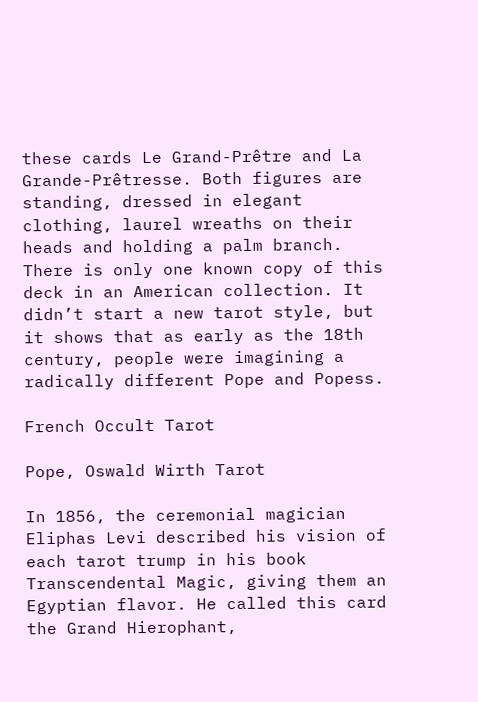these cards Le Grand-Prêtre and La Grande-Prêtresse. Both figures are standing, dressed in elegant clothing, laurel wreaths on their heads and holding a palm branch. There is only one known copy of this deck in an American collection. It didn’t start a new tarot style, but it shows that as early as the 18th century, people were imagining a radically different Pope and Popess.

French Occult Tarot

Pope, Oswald Wirth Tarot

In 1856, the ceremonial magician Eliphas Levi described his vision of each tarot trump in his book Transcendental Magic, giving them an Egyptian flavor. He called this card the Grand Hierophant,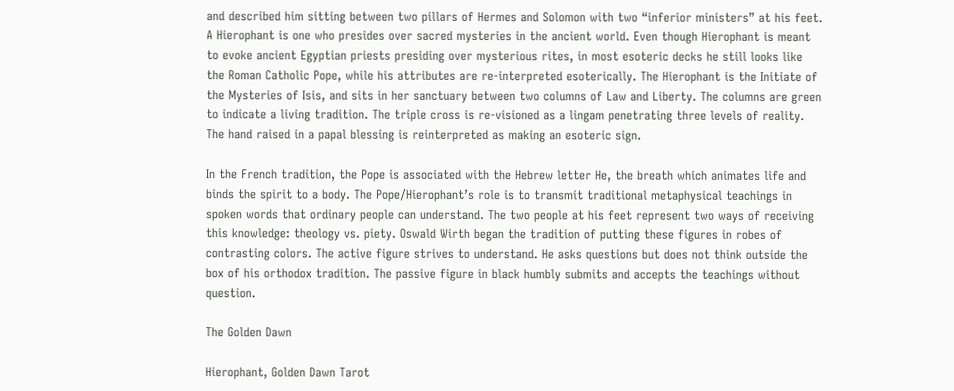and described him sitting between two pillars of Hermes and Solomon with two “inferior ministers” at his feet. A Hierophant is one who presides over sacred mysteries in the ancient world. Even though Hierophant is meant to evoke ancient Egyptian priests presiding over mysterious rites, in most esoteric decks he still looks like the Roman Catholic Pope, while his attributes are re-interpreted esoterically. The Hierophant is the Initiate of the Mysteries of Isis, and sits in her sanctuary between two columns of Law and Liberty. The columns are green to indicate a living tradition. The triple cross is re-visioned as a lingam penetrating three levels of reality. The hand raised in a papal blessing is reinterpreted as making an esoteric sign.

In the French tradition, the Pope is associated with the Hebrew letter He, the breath which animates life and binds the spirit to a body. The Pope/Hierophant’s role is to transmit traditional metaphysical teachings in spoken words that ordinary people can understand. The two people at his feet represent two ways of receiving this knowledge: theology vs. piety. Oswald Wirth began the tradition of putting these figures in robes of contrasting colors. The active figure strives to understand. He asks questions but does not think outside the box of his orthodox tradition. The passive figure in black humbly submits and accepts the teachings without question.

The Golden Dawn

Hierophant, Golden Dawn Tarot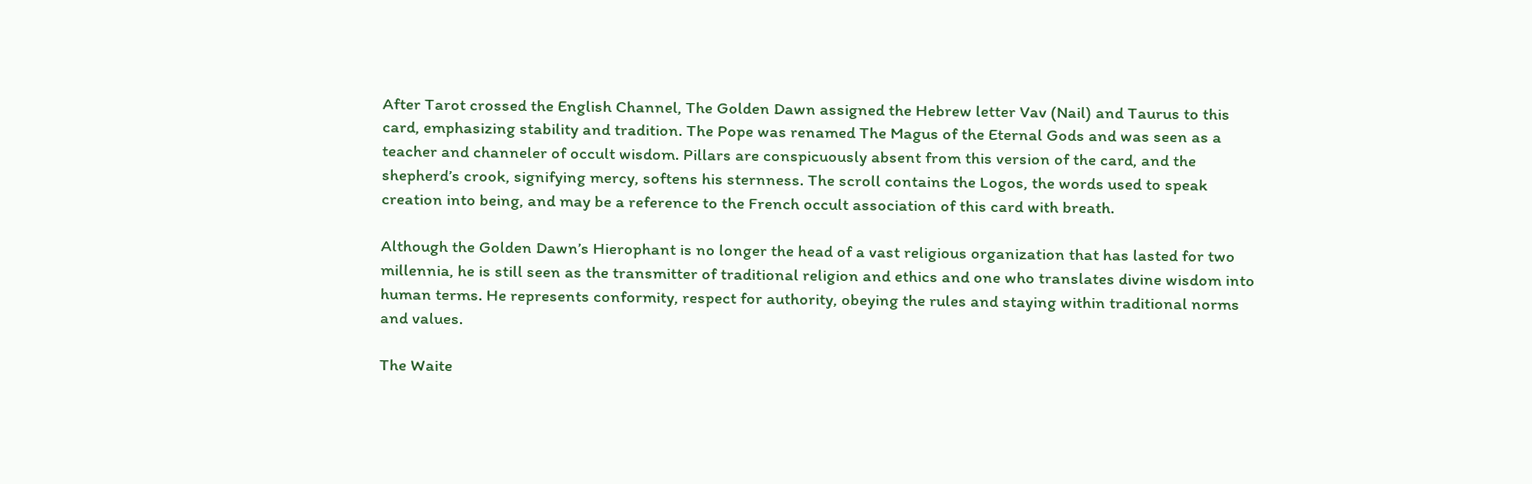After Tarot crossed the English Channel, The Golden Dawn assigned the Hebrew letter Vav (Nail) and Taurus to this card, emphasizing stability and tradition. The Pope was renamed The Magus of the Eternal Gods and was seen as a teacher and channeler of occult wisdom. Pillars are conspicuously absent from this version of the card, and the shepherd’s crook, signifying mercy, softens his sternness. The scroll contains the Logos, the words used to speak creation into being, and may be a reference to the French occult association of this card with breath.

Although the Golden Dawn’s Hierophant is no longer the head of a vast religious organization that has lasted for two millennia, he is still seen as the transmitter of traditional religion and ethics and one who translates divine wisdom into human terms. He represents conformity, respect for authority, obeying the rules and staying within traditional norms and values.

The Waite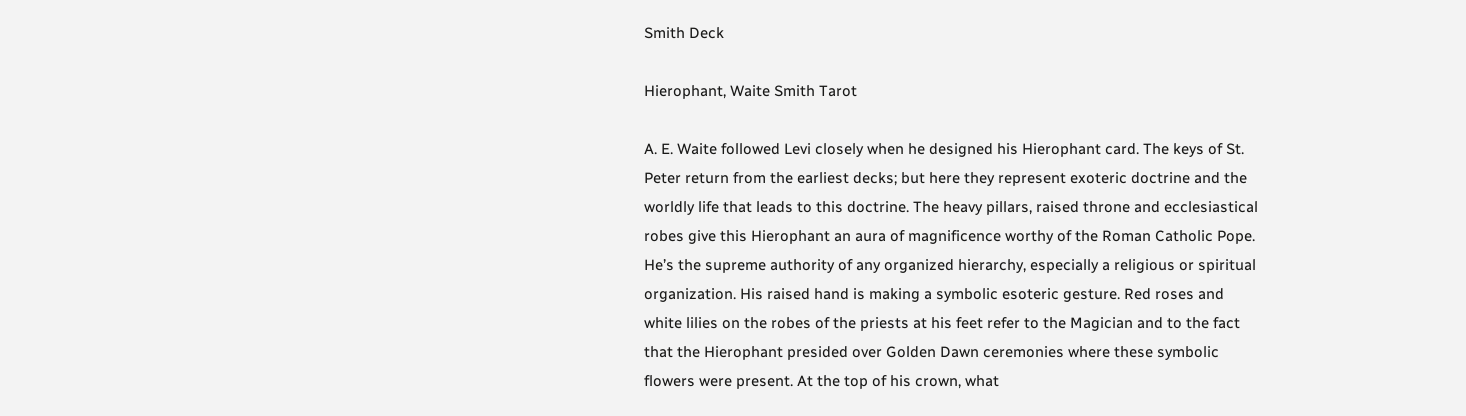Smith Deck

Hierophant, Waite Smith Tarot

A. E. Waite followed Levi closely when he designed his Hierophant card. The keys of St. Peter return from the earliest decks; but here they represent exoteric doctrine and the worldly life that leads to this doctrine. The heavy pillars, raised throne and ecclesiastical robes give this Hierophant an aura of magnificence worthy of the Roman Catholic Pope. He’s the supreme authority of any organized hierarchy, especially a religious or spiritual organization. His raised hand is making a symbolic esoteric gesture. Red roses and white lilies on the robes of the priests at his feet refer to the Magician and to the fact that the Hierophant presided over Golden Dawn ceremonies where these symbolic flowers were present. At the top of his crown, what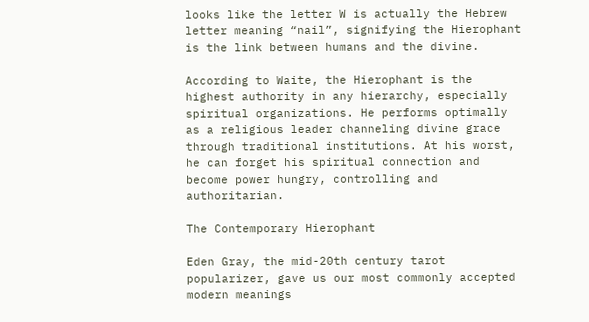looks like the letter W is actually the Hebrew letter meaning “nail”, signifying the Hierophant is the link between humans and the divine.

According to Waite, the Hierophant is the highest authority in any hierarchy, especially spiritual organizations. He performs optimally as a religious leader channeling divine grace through traditional institutions. At his worst, he can forget his spiritual connection and become power hungry, controlling and authoritarian.

The Contemporary Hierophant

Eden Gray, the mid-20th century tarot popularizer, gave us our most commonly accepted modern meanings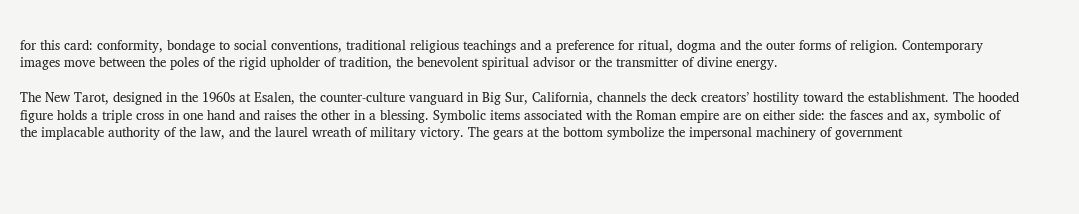for this card: conformity, bondage to social conventions, traditional religious teachings and a preference for ritual, dogma and the outer forms of religion. Contemporary images move between the poles of the rigid upholder of tradition, the benevolent spiritual advisor or the transmitter of divine energy.

The New Tarot, designed in the 1960s at Esalen, the counter-culture vanguard in Big Sur, California, channels the deck creators’ hostility toward the establishment. The hooded figure holds a triple cross in one hand and raises the other in a blessing. Symbolic items associated with the Roman empire are on either side: the fasces and ax, symbolic of the implacable authority of the law, and the laurel wreath of military victory. The gears at the bottom symbolize the impersonal machinery of government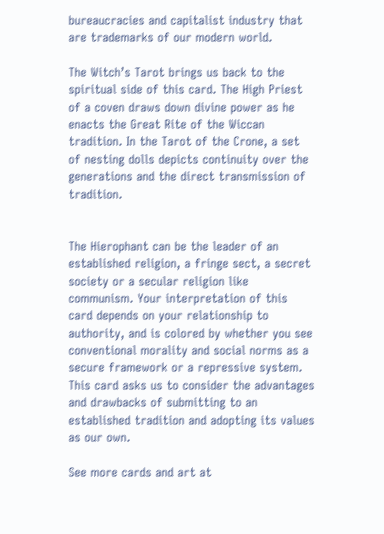bureaucracies and capitalist industry that are trademarks of our modern world.

The Witch’s Tarot brings us back to the spiritual side of this card. The High Priest of a coven draws down divine power as he enacts the Great Rite of the Wiccan tradition. In the Tarot of the Crone, a set of nesting dolls depicts continuity over the generations and the direct transmission of tradition.


The Hierophant can be the leader of an established religion, a fringe sect, a secret society or a secular religion like communism. Your interpretation of this card depends on your relationship to authority, and is colored by whether you see conventional morality and social norms as a secure framework or a repressive system. This card asks us to consider the advantages and drawbacks of submitting to an established tradition and adopting its values as our own.

See more cards and art at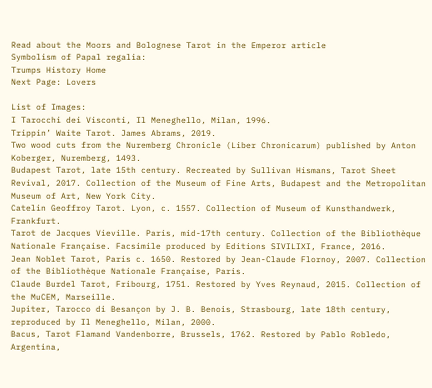Read about the Moors and Bolognese Tarot in the Emperor article
Symbolism of Papal regalia:
Trumps History Home
Next Page: Lovers

List of Images:
I Tarocchi dei Visconti, Il Meneghello, Milan, 1996.
Trippin’ Waite Tarot. James Abrams, 2019.
Two wood cuts from the Nuremberg Chronicle (Liber Chronicarum) published by Anton Koberger, Nuremberg, 1493.
Budapest Tarot, late 15th century. Recreated by Sullivan Hismans, Tarot Sheet Revival, 2017. Collection of the Museum of Fine Arts, Budapest and the Metropolitan Museum of Art, New York City.
Catelin Geoffroy Tarot. Lyon, c. 1557. Collection of Museum of Kunsthandwerk, Frankfurt.
Tarot de Jacques Vieville. Paris, mid-17th century. Collection of the Bibliothèque Nationale Française. Facsimile produced by Editions SIVILIXI, France, 2016.
Jean Noblet Tarot, Paris c. 1650. Restored by Jean-Claude Flornoy, 2007. Collection of the Bibliothèque Nationale Française, Paris.
Claude Burdel Tarot, Fribourg, 1751. Restored by Yves Reynaud, 2015. Collection of the MuCEM, Marseille.
Jupiter, Tarocco di Besançon by J. B. Benois, Strasbourg, late 18th century, reproduced by Il Meneghello, Milan, 2000.
Bacus, Tarot Flamand Vandenborre, Brussels, 1762. Restored by Pablo Robledo, Argentina,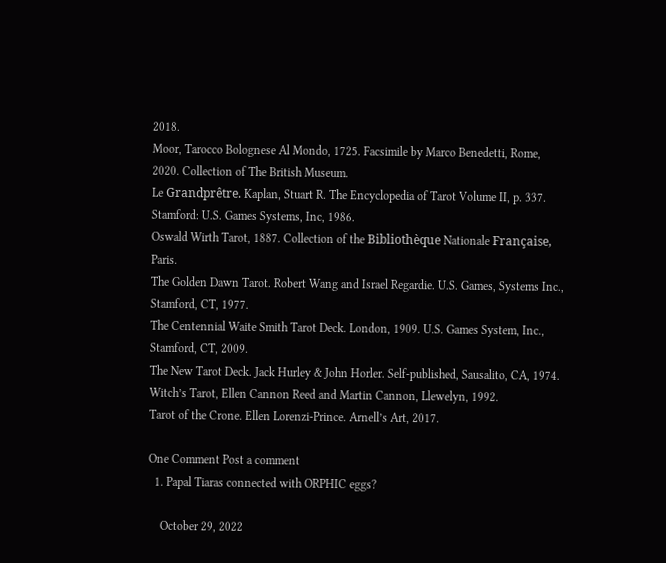2018.
Moor, Tarocco Bolognese Al Mondo, 1725. Facsimile by Marco Benedetti, Rome, 2020. Collection of The British Museum.
Le Grandprêtre. Kaplan, Stuart R. The Encyclopedia of Tarot Volume II, p. 337. Stamford: U.S. Games Systems, Inc, 1986.
Oswald Wirth Tarot, 1887. Collection of the Bibliothèque Nationale Française, Paris.
The Golden Dawn Tarot. Robert Wang and Israel Regardie. U.S. Games, Systems Inc., Stamford, CT, 1977.
The Centennial Waite Smith Tarot Deck. London, 1909. U.S. Games System, Inc., Stamford, CT, 2009.
The New Tarot Deck. Jack Hurley & John Horler. Self-published, Sausalito, CA, 1974.
Witch’s Tarot, Ellen Cannon Reed and Martin Cannon, Llewelyn, 1992.
Tarot of the Crone. Ellen Lorenzi-Prince. Arnell’s Art, 2017.

One Comment Post a comment
  1. Papal Tiaras connected with ORPHIC eggs?

    October 29, 2022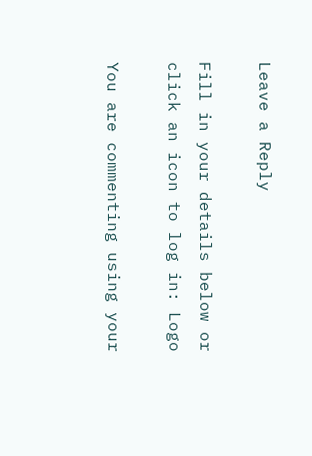Leave a Reply

Fill in your details below or click an icon to log in: Logo

You are commenting using your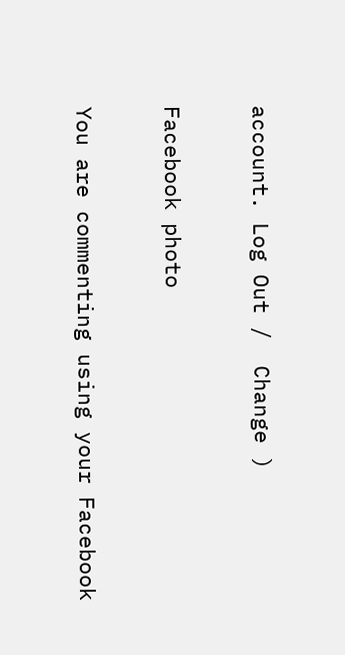account. Log Out /  Change )

Facebook photo

You are commenting using your Facebook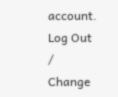account. Log Out /  Change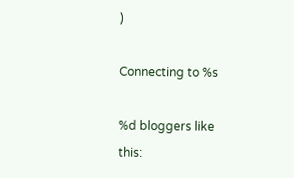)

Connecting to %s

%d bloggers like this: